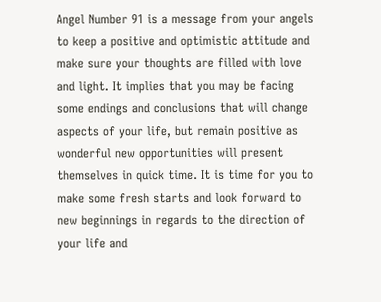Angel Number 91 is a message from your angels to keep a positive and optimistic attitude and make sure your thoughts are filled with love and light. It implies that you may be facing some endings and conclusions that will change aspects of your life, but remain positive as wonderful new opportunities will present themselves in quick time. It is time for you to make some fresh starts and look forward to new beginnings in regards to the direction of your life and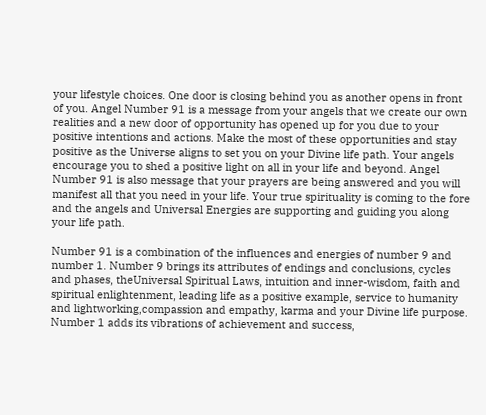your lifestyle choices. One door is closing behind you as another opens in front of you. Angel Number 91 is a message from your angels that we create our own realities and a new door of opportunity has opened up for you due to your positive intentions and actions. Make the most of these opportunities and stay positive as the Universe aligns to set you on your Divine life path. Your angels encourage you to shed a positive light on all in your life and beyond. Angel Number 91 is also message that your prayers are being answered and you will manifest all that you need in your life. Your true spirituality is coming to the fore and the angels and Universal Energies are supporting and guiding you along your life path.

Number 91 is a combination of the influences and energies of number 9 and number 1. Number 9 brings its attributes of endings and conclusions, cycles and phases, theUniversal Spiritual Laws, intuition and inner-wisdom, faith and spiritual enlightenment, leading life as a positive example, service to humanity and lightworking,compassion and empathy, karma and your Divine life purpose. Number 1 adds its vibrations of achievement and success,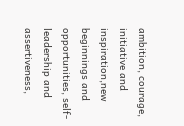ambition, courage, initiative and inspiration,new beginnings and opportunities, self-leadership and assertiveness,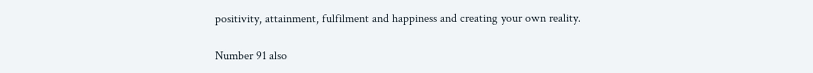positivity, attainment, fulfilment and happiness and creating your own reality.

Number 91 also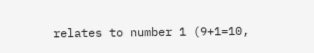relates to number 1 (9+1=10,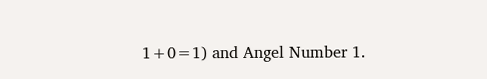1+0=1) and Angel Number 1.